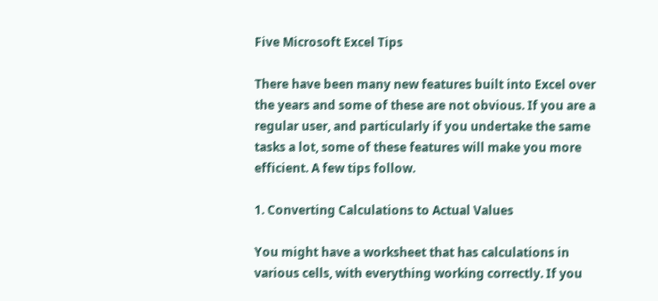Five Microsoft Excel Tips

There have been many new features built into Excel over the years and some of these are not obvious. If you are a regular user, and particularly if you undertake the same tasks a lot, some of these features will make you more efficient. A few tips follow.

1. Converting Calculations to Actual Values

You might have a worksheet that has calculations in various cells, with everything working correctly. If you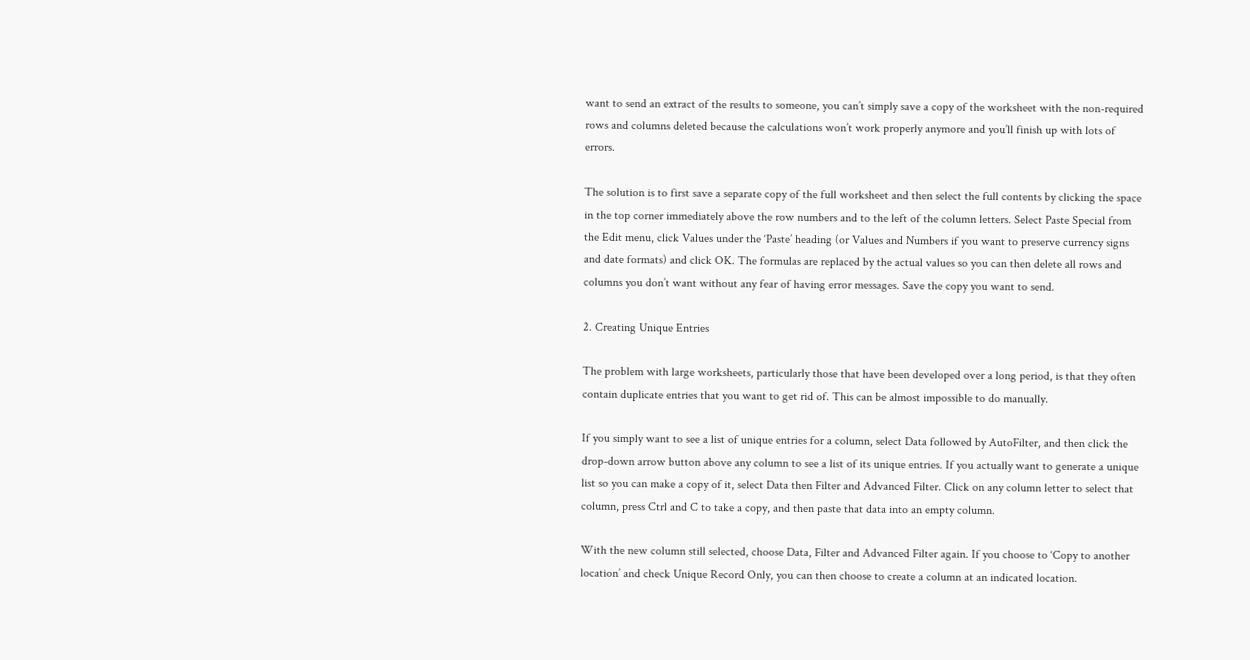want to send an extract of the results to someone, you can’t simply save a copy of the worksheet with the non-required rows and columns deleted because the calculations won’t work properly anymore and you’ll finish up with lots of errors.

The solution is to first save a separate copy of the full worksheet and then select the full contents by clicking the space in the top corner immediately above the row numbers and to the left of the column letters. Select Paste Special from the Edit menu, click Values under the ‘Paste’ heading (or Values and Numbers if you want to preserve currency signs and date formats) and click OK. The formulas are replaced by the actual values so you can then delete all rows and columns you don’t want without any fear of having error messages. Save the copy you want to send.

2. Creating Unique Entries

The problem with large worksheets, particularly those that have been developed over a long period, is that they often contain duplicate entries that you want to get rid of. This can be almost impossible to do manually.

If you simply want to see a list of unique entries for a column, select Data followed by AutoFilter, and then click the drop-down arrow button above any column to see a list of its unique entries. If you actually want to generate a unique list so you can make a copy of it, select Data then Filter and Advanced Filter. Click on any column letter to select that column, press Ctrl and C to take a copy, and then paste that data into an empty column.

With the new column still selected, choose Data, Filter and Advanced Filter again. If you choose to ‘Copy to another location’ and check Unique Record Only, you can then choose to create a column at an indicated location.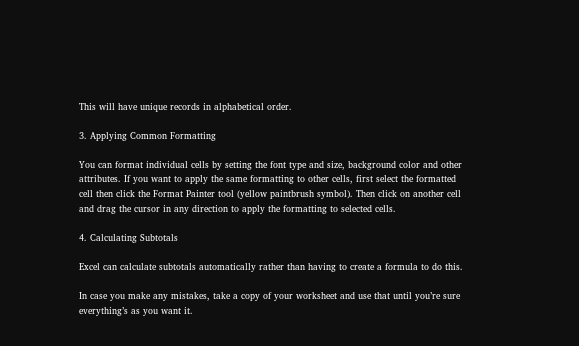This will have unique records in alphabetical order.

3. Applying Common Formatting

You can format individual cells by setting the font type and size, background color and other attributes. If you want to apply the same formatting to other cells, first select the formatted cell then click the Format Painter tool (yellow paintbrush symbol). Then click on another cell and drag the cursor in any direction to apply the formatting to selected cells.

4. Calculating Subtotals

Excel can calculate subtotals automatically rather than having to create a formula to do this.

In case you make any mistakes, take a copy of your worksheet and use that until you’re sure everything’s as you want it.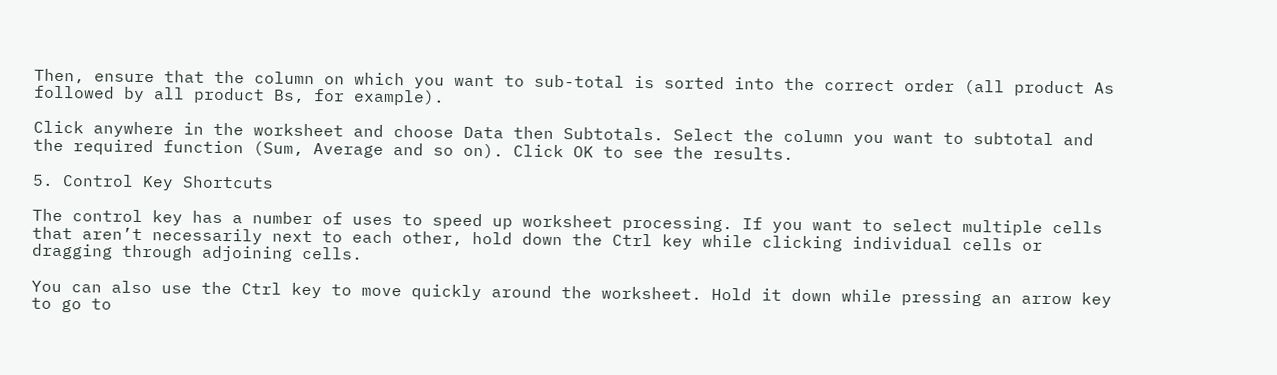Then, ensure that the column on which you want to sub-total is sorted into the correct order (all product As followed by all product Bs, for example).

Click anywhere in the worksheet and choose Data then Subtotals. Select the column you want to subtotal and the required function (Sum, Average and so on). Click OK to see the results.

5. Control Key Shortcuts

The control key has a number of uses to speed up worksheet processing. If you want to select multiple cells that aren’t necessarily next to each other, hold down the Ctrl key while clicking individual cells or dragging through adjoining cells.

You can also use the Ctrl key to move quickly around the worksheet. Hold it down while pressing an arrow key to go to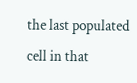the last populated cell in that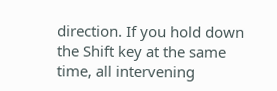direction. If you hold down the Shift key at the same time, all intervening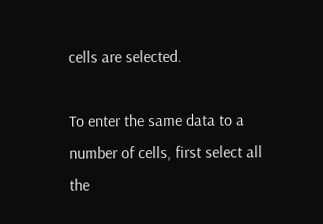cells are selected.

To enter the same data to a number of cells, first select all the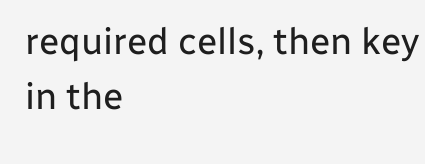required cells, then key in the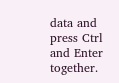data and press Ctrl and Enter together.